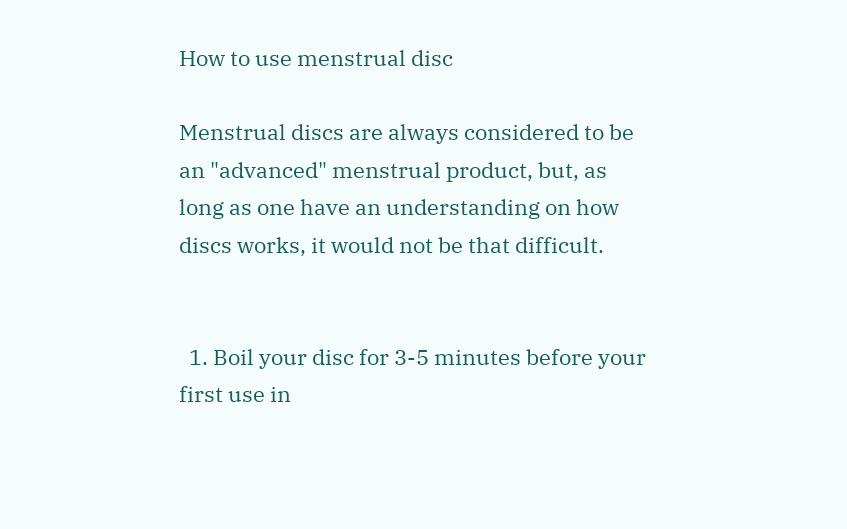How to use menstrual disc

Menstrual discs are always considered to be an "advanced" menstrual product, but, as long as one have an understanding on how discs works, it would not be that difficult.


  1. Boil your disc for 3-5 minutes before your first use in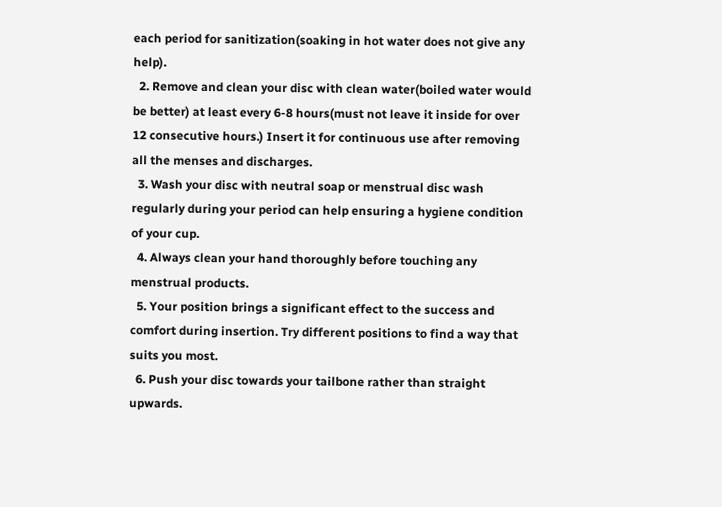each period for sanitization(soaking in hot water does not give any help).
  2. Remove and clean your disc with clean water(boiled water would be better) at least every 6-8 hours(must not leave it inside for over 12 consecutive hours.) Insert it for continuous use after removing all the menses and discharges.
  3. Wash your disc with neutral soap or menstrual disc wash regularly during your period can help ensuring a hygiene condition of your cup.
  4. Always clean your hand thoroughly before touching any menstrual products.
  5. Your position brings a significant effect to the success and comfort during insertion. Try different positions to find a way that suits you most.
  6. Push your disc towards your tailbone rather than straight upwards.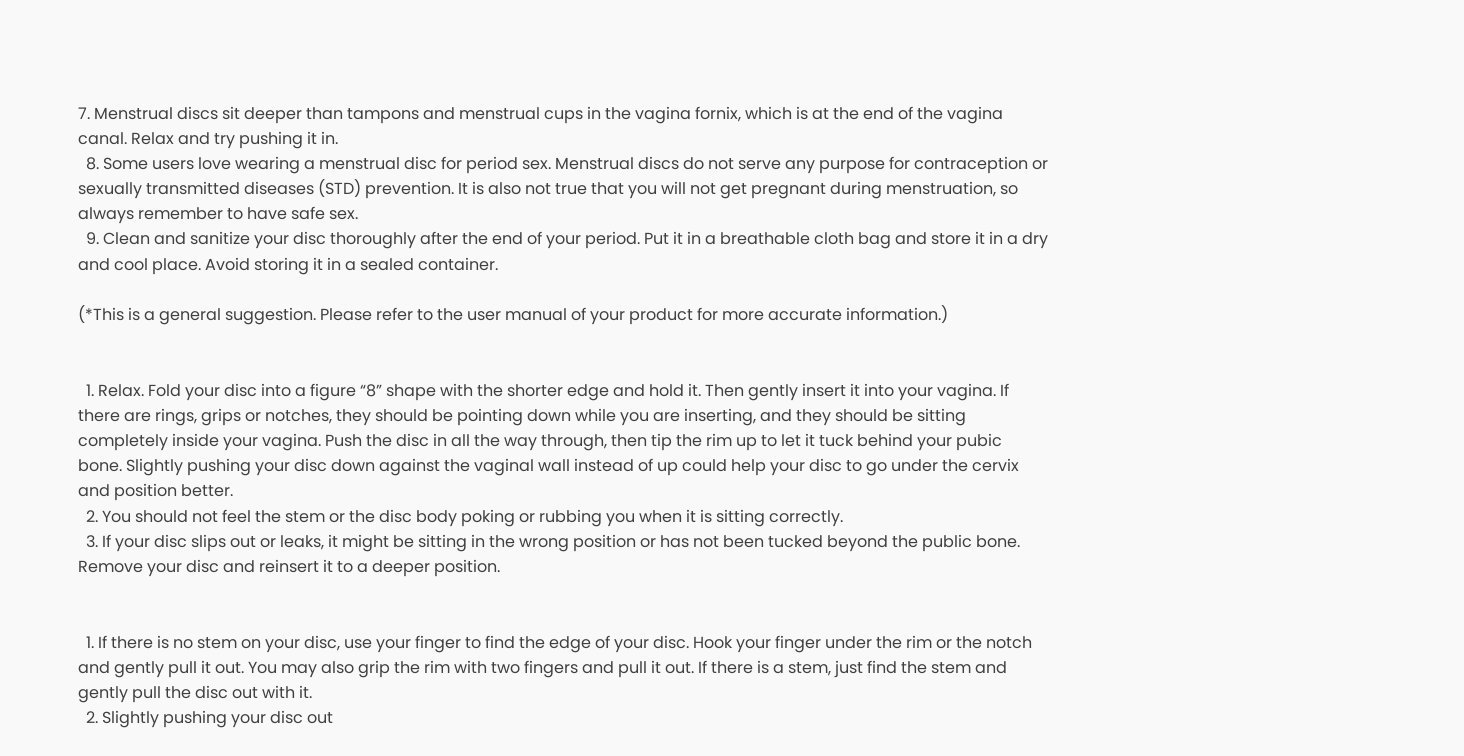7. Menstrual discs sit deeper than tampons and menstrual cups in the vagina fornix, which is at the end of the vagina canal. Relax and try pushing it in.
  8. Some users love wearing a menstrual disc for period sex. Menstrual discs do not serve any purpose for contraception or sexually transmitted diseases (STD) prevention. It is also not true that you will not get pregnant during menstruation, so always remember to have safe sex.
  9. Clean and sanitize your disc thoroughly after the end of your period. Put it in a breathable cloth bag and store it in a dry and cool place. Avoid storing it in a sealed container.

(*This is a general suggestion. Please refer to the user manual of your product for more accurate information.)


  1. Relax. Fold your disc into a figure “8” shape with the shorter edge and hold it. Then gently insert it into your vagina. If there are rings, grips or notches, they should be pointing down while you are inserting, and they should be sitting completely inside your vagina. Push the disc in all the way through, then tip the rim up to let it tuck behind your pubic bone. Slightly pushing your disc down against the vaginal wall instead of up could help your disc to go under the cervix and position better.
  2. You should not feel the stem or the disc body poking or rubbing you when it is sitting correctly.
  3. If your disc slips out or leaks, it might be sitting in the wrong position or has not been tucked beyond the public bone. Remove your disc and reinsert it to a deeper position.


  1. If there is no stem on your disc, use your finger to find the edge of your disc. Hook your finger under the rim or the notch and gently pull it out. You may also grip the rim with two fingers and pull it out. If there is a stem, just find the stem and gently pull the disc out with it.
  2. Slightly pushing your disc out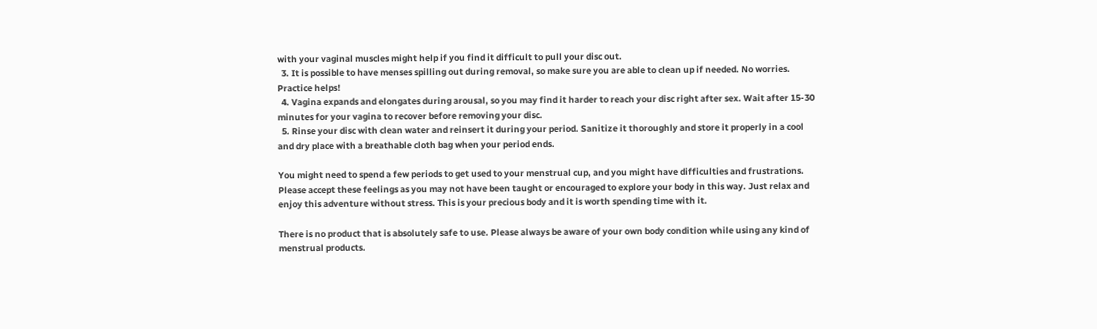with your vaginal muscles might help if you find it difficult to pull your disc out.
  3. It is possible to have menses spilling out during removal, so make sure you are able to clean up if needed. No worries. Practice helps!
  4. Vagina expands and elongates during arousal, so you may find it harder to reach your disc right after sex. Wait after 15-30 minutes for your vagina to recover before removing your disc.
  5. Rinse your disc with clean water and reinsert it during your period. Sanitize it thoroughly and store it properly in a cool and dry place with a breathable cloth bag when your period ends.

You might need to spend a few periods to get used to your menstrual cup, and you might have difficulties and frustrations. Please accept these feelings as you may not have been taught or encouraged to explore your body in this way. Just relax and enjoy this adventure without stress. This is your precious body and it is worth spending time with it.

There is no product that is absolutely safe to use. Please always be aware of your own body condition while using any kind of menstrual products.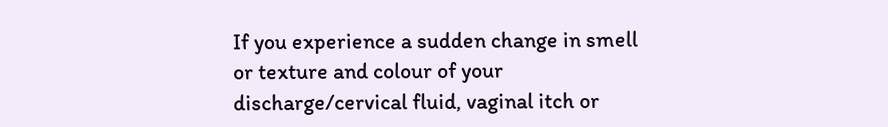If you experience a sudden change in smell or texture and colour of your discharge/cervical fluid, vaginal itch or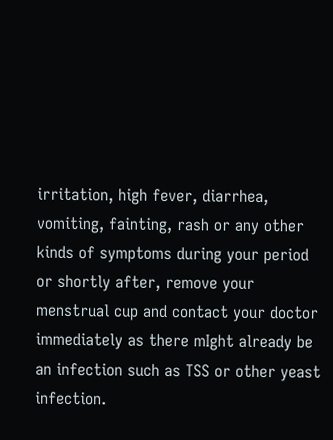irritation, high fever, diarrhea, vomiting, fainting, rash or any other kinds of symptoms during your period or shortly after, remove your menstrual cup and contact your doctor immediately as there mIght already be an infection such as TSS or other yeast infection.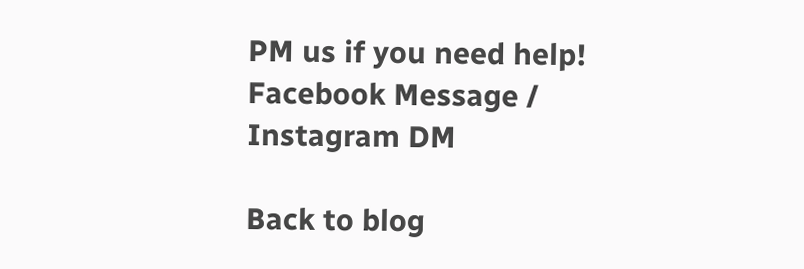PM us if you need help!
Facebook Message / Instagram DM

Back to blog